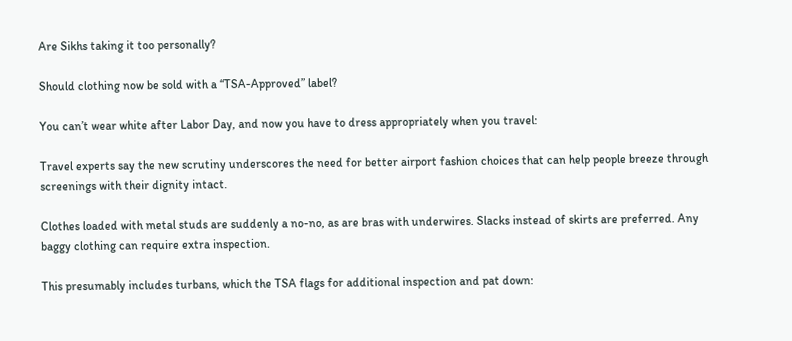Are Sikhs taking it too personally?

Should clothing now be sold with a “TSA-Approved” label?

You can’t wear white after Labor Day, and now you have to dress appropriately when you travel:

Travel experts say the new scrutiny underscores the need for better airport fashion choices that can help people breeze through screenings with their dignity intact.

Clothes loaded with metal studs are suddenly a no-no, as are bras with underwires. Slacks instead of skirts are preferred. Any baggy clothing can require extra inspection.

This presumably includes turbans, which the TSA flags for additional inspection and pat down: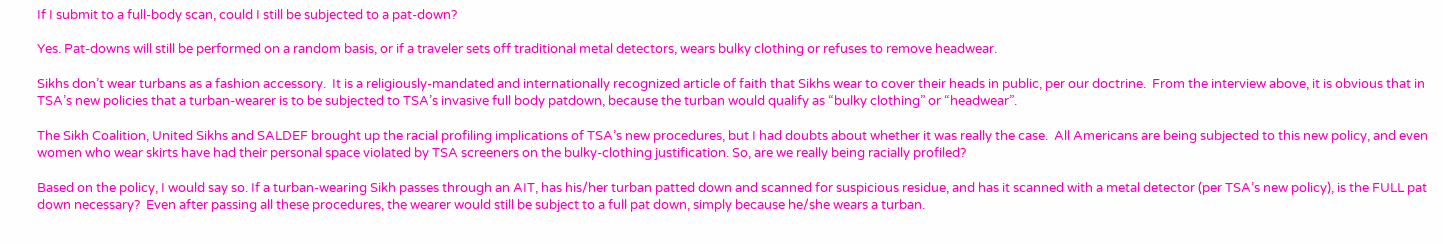If I submit to a full-body scan, could I still be subjected to a pat-down?

Yes. Pat-downs will still be performed on a random basis, or if a traveler sets off traditional metal detectors, wears bulky clothing or refuses to remove headwear.

Sikhs don’t wear turbans as a fashion accessory.  It is a religiously-mandated and internationally recognized article of faith that Sikhs wear to cover their heads in public, per our doctrine.  From the interview above, it is obvious that in TSA’s new policies that a turban-wearer is to be subjected to TSA’s invasive full body patdown, because the turban would qualify as “bulky clothing” or “headwear”.

The Sikh Coalition, United Sikhs and SALDEF brought up the racial profiling implications of TSA’s new procedures, but I had doubts about whether it was really the case.  All Americans are being subjected to this new policy, and even women who wear skirts have had their personal space violated by TSA screeners on the bulky-clothing justification. So, are we really being racially profiled?

Based on the policy, I would say so. If a turban-wearing Sikh passes through an AIT, has his/her turban patted down and scanned for suspicious residue, and has it scanned with a metal detector (per TSA’s new policy), is the FULL pat down necessary?  Even after passing all these procedures, the wearer would still be subject to a full pat down, simply because he/she wears a turban.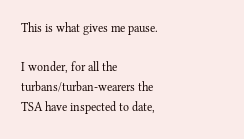This is what gives me pause.

I wonder, for all the turbans/turban-wearers the TSA have inspected to date,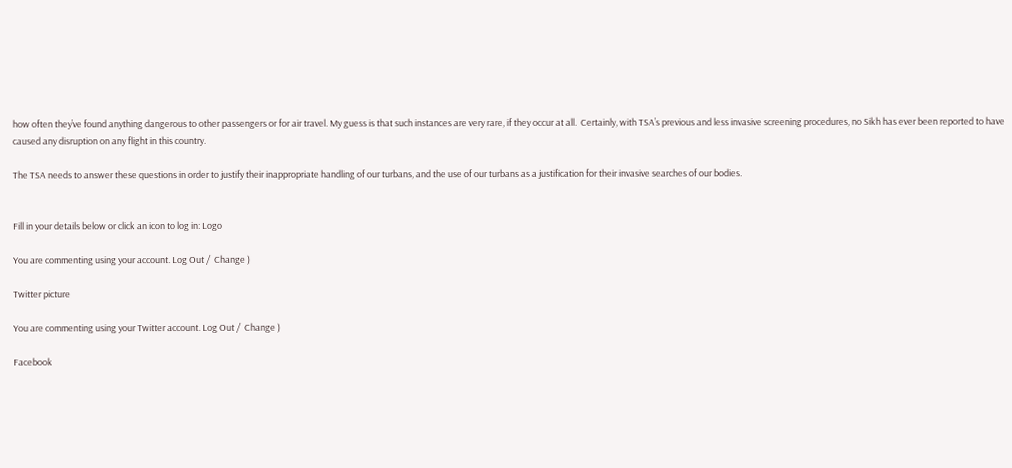how often they’ve found anything dangerous to other passengers or for air travel. My guess is that such instances are very rare, if they occur at all.  Certainly, with TSA’s previous and less invasive screening procedures, no Sikh has ever been reported to have caused any disruption on any flight in this country.

The TSA needs to answer these questions in order to justify their inappropriate handling of our turbans, and the use of our turbans as a justification for their invasive searches of our bodies.


Fill in your details below or click an icon to log in: Logo

You are commenting using your account. Log Out /  Change )

Twitter picture

You are commenting using your Twitter account. Log Out /  Change )

Facebook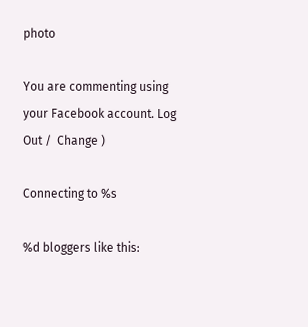photo

You are commenting using your Facebook account. Log Out /  Change )

Connecting to %s

%d bloggers like this: